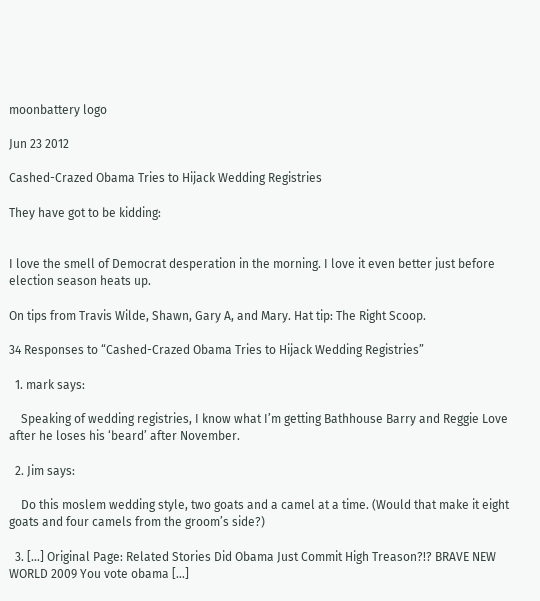moonbattery logo

Jun 23 2012

Cashed-Crazed Obama Tries to Hijack Wedding Registries

They have got to be kidding:


I love the smell of Democrat desperation in the morning. I love it even better just before election season heats up.

On tips from Travis Wilde, Shawn, Gary A, and Mary. Hat tip: The Right Scoop.

34 Responses to “Cashed-Crazed Obama Tries to Hijack Wedding Registries”

  1. mark says:

    Speaking of wedding registries, I know what I’m getting Bathhouse Barry and Reggie Love after he loses his ‘beard’ after November.

  2. Jim says:

    Do this moslem wedding style, two goats and a camel at a time. (Would that make it eight goats and four camels from the groom’s side?)

  3. […] Original Page: Related Stories Did Obama Just Commit High Treason?!? BRAVE NEW WORLD 2009 You vote obama […]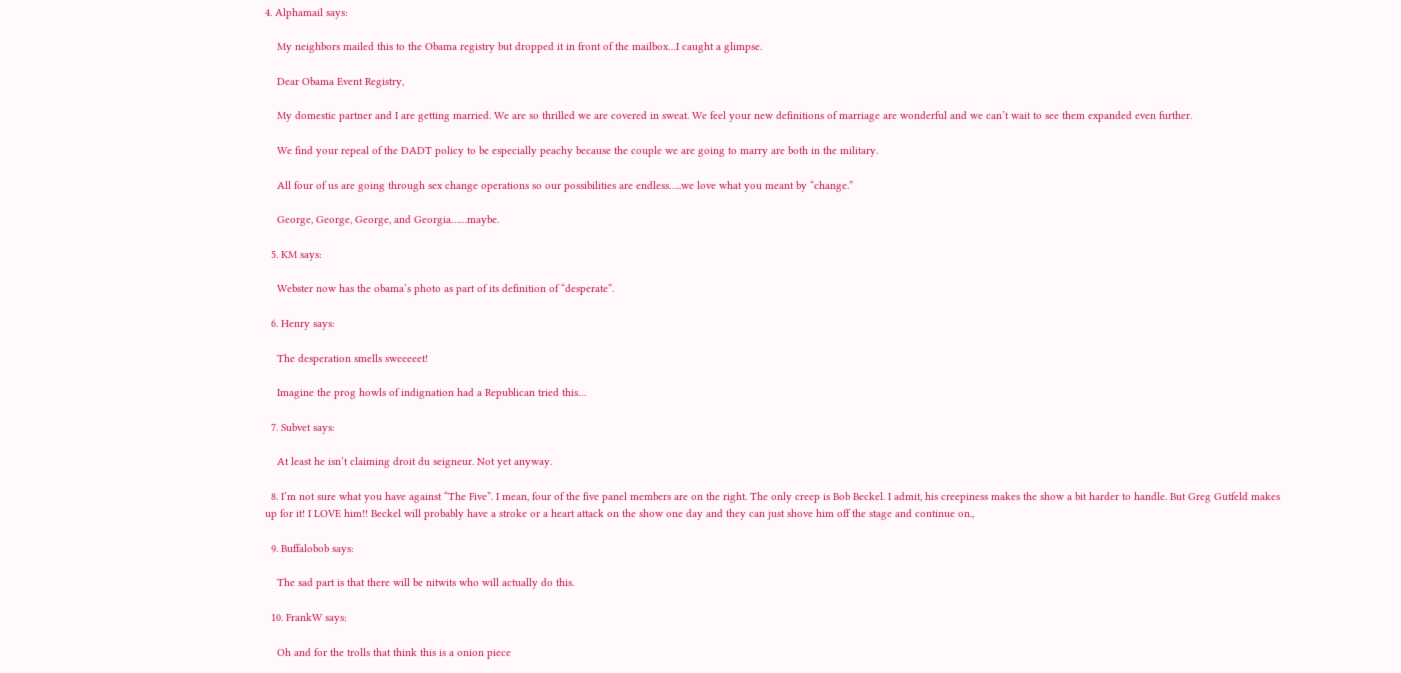4. Alphamail says:

    My neighbors mailed this to the Obama registry but dropped it in front of the mailbox…I caught a glimpse.

    Dear Obama Event Registry,

    My domestic partner and I are getting married. We are so thrilled we are covered in sweat. We feel your new definitions of marriage are wonderful and we can’t wait to see them expanded even further.

    We find your repeal of the DADT policy to be especially peachy because the couple we are going to marry are both in the military.

    All four of us are going through sex change operations so our possibilities are endless…..we love what you meant by “change.”

    George, George, George, and Georgia……maybe.

  5. KM says:

    Webster now has the obama’s photo as part of its definition of “desperate”.

  6. Henry says:

    The desperation smells sweeeeet!

    Imagine the prog howls of indignation had a Republican tried this…

  7. Subvet says:

    At least he isn’t claiming droit du seigneur. Not yet anyway.

  8. I’m not sure what you have against “The Five”. I mean, four of the five panel members are on the right. The only creep is Bob Beckel. I admit, his creepiness makes the show a bit harder to handle. But Greg Gutfeld makes up for it! I LOVE him!! Beckel will probably have a stroke or a heart attack on the show one day and they can just shove him off the stage and continue on.,

  9. Buffalobob says:

    The sad part is that there will be nitwits who will actually do this.

  10. FrankW says:

    Oh and for the trolls that think this is a onion piece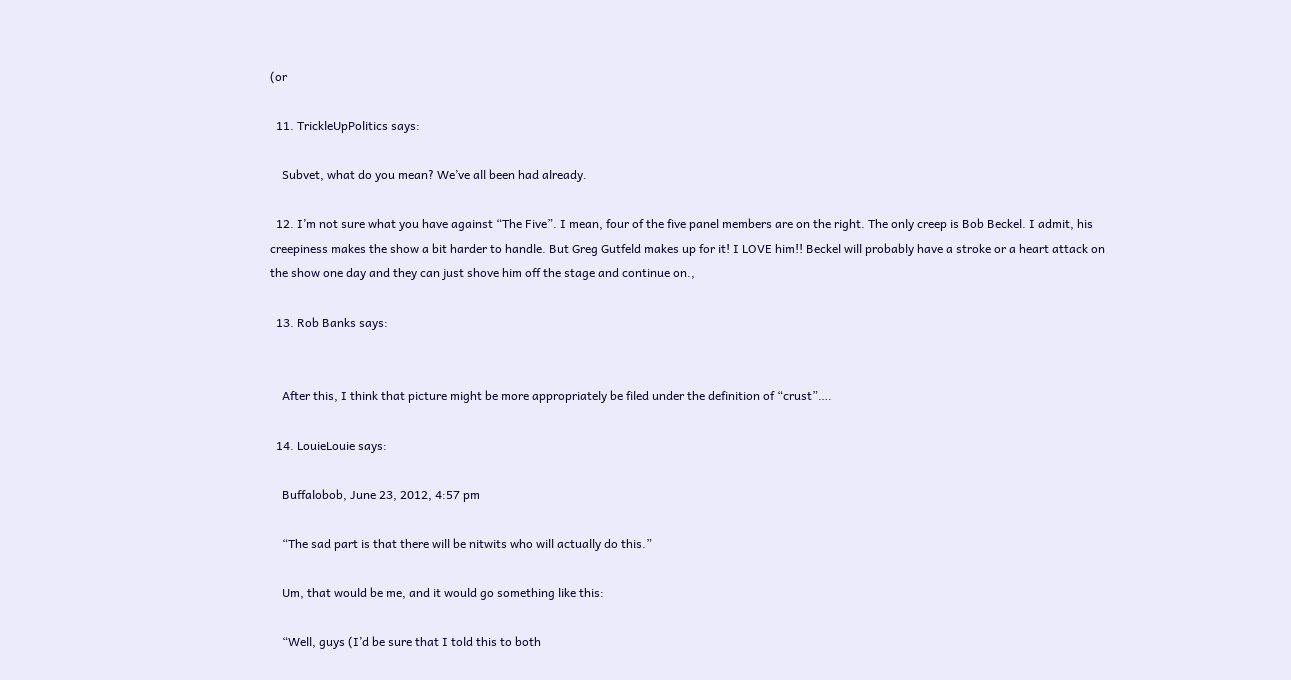(or

  11. TrickleUpPolitics says:

    Subvet, what do you mean? We’ve all been had already.

  12. I’m not sure what you have against “The Five”. I mean, four of the five panel members are on the right. The only creep is Bob Beckel. I admit, his creepiness makes the show a bit harder to handle. But Greg Gutfeld makes up for it! I LOVE him!! Beckel will probably have a stroke or a heart attack on the show one day and they can just shove him off the stage and continue on.,

  13. Rob Banks says:


    After this, I think that picture might be more appropriately be filed under the definition of “crust”….

  14. LouieLouie says:

    Buffalobob, June 23, 2012, 4:57 pm

    “The sad part is that there will be nitwits who will actually do this.”

    Um, that would be me, and it would go something like this:

    “Well, guys (I’d be sure that I told this to both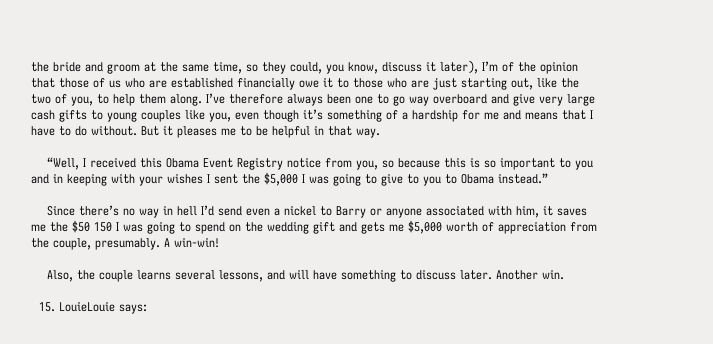the bride and groom at the same time, so they could, you know, discuss it later), I’m of the opinion that those of us who are established financially owe it to those who are just starting out, like the two of you, to help them along. I’ve therefore always been one to go way overboard and give very large cash gifts to young couples like you, even though it’s something of a hardship for me and means that I have to do without. But it pleases me to be helpful in that way.

    “Well, I received this Obama Event Registry notice from you, so because this is so important to you and in keeping with your wishes I sent the $5,000 I was going to give to you to Obama instead.”

    Since there’s no way in hell I’d send even a nickel to Barry or anyone associated with him, it saves me the $50 150 I was going to spend on the wedding gift and gets me $5,000 worth of appreciation from the couple, presumably. A win-win!

    Also, the couple learns several lessons, and will have something to discuss later. Another win.

  15. LouieLouie says: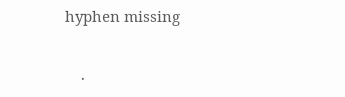hyphen missing

    .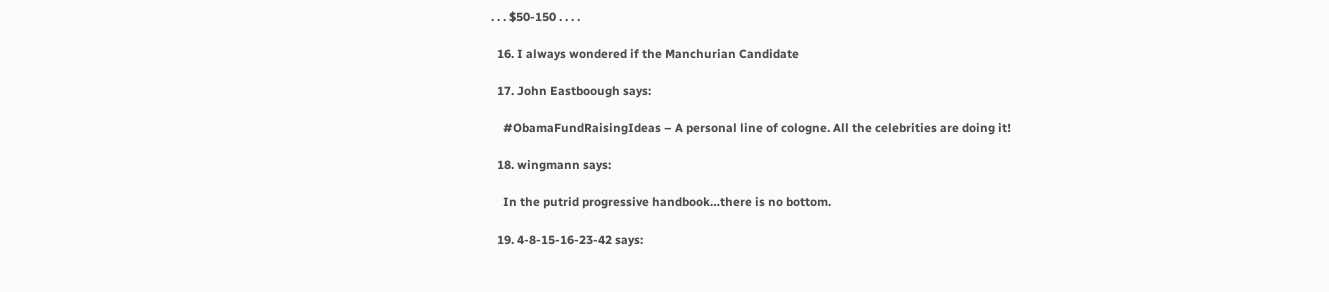. . . $50-150 . . . .

  16. I always wondered if the Manchurian Candidate

  17. John Eastboough says:

    #ObamaFundRaisingIdeas – A personal line of cologne. All the celebrities are doing it!

  18. wingmann says:

    In the putrid progressive handbook…there is no bottom.

  19. 4-8-15-16-23-42 says: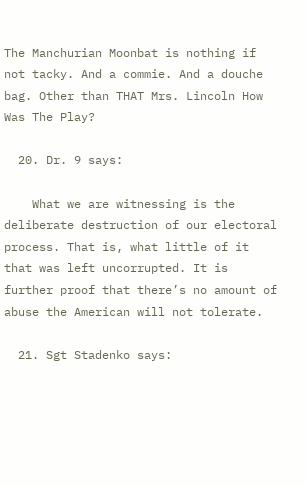The Manchurian Moonbat is nothing if not tacky. And a commie. And a douche bag. Other than THAT Mrs. Lincoln How Was The Play?

  20. Dr. 9 says:

    What we are witnessing is the deliberate destruction of our electoral process. That is, what little of it that was left uncorrupted. It is further proof that there’s no amount of abuse the American will not tolerate.

  21. Sgt Stadenko says: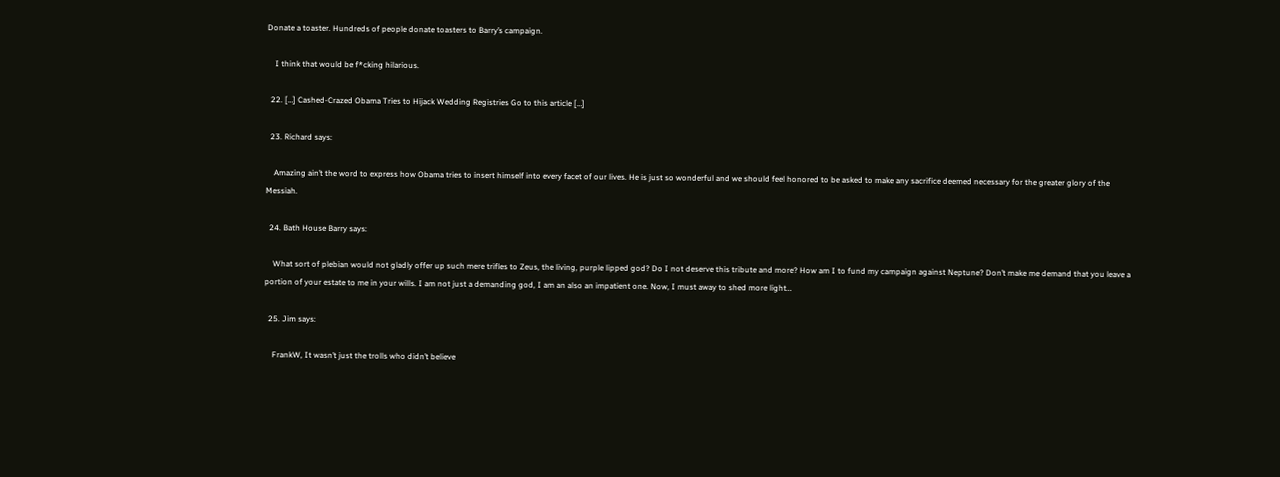Donate a toaster. Hundreds of people donate toasters to Barry’s campaign.

    I think that would be f*cking hilarious.

  22. […] Cashed-Crazed Obama Tries to Hijack Wedding Registries Go to this article […]

  23. Richard says:

    Amazing ain’t the word to express how Obama tries to insert himself into every facet of our lives. He is just so wonderful and we should feel honored to be asked to make any sacrifice deemed necessary for the greater glory of the Messiah.

  24. Bath House Barry says:

    What sort of plebian would not gladly offer up such mere trifles to Zeus, the living, purple lipped god? Do I not deserve this tribute and more? How am I to fund my campaign against Neptune? Don’t make me demand that you leave a portion of your estate to me in your wills. I am not just a demanding god, I am an also an impatient one. Now, I must away to shed more light…

  25. Jim says:

    FrankW, It wasn’t just the trolls who didn’t believe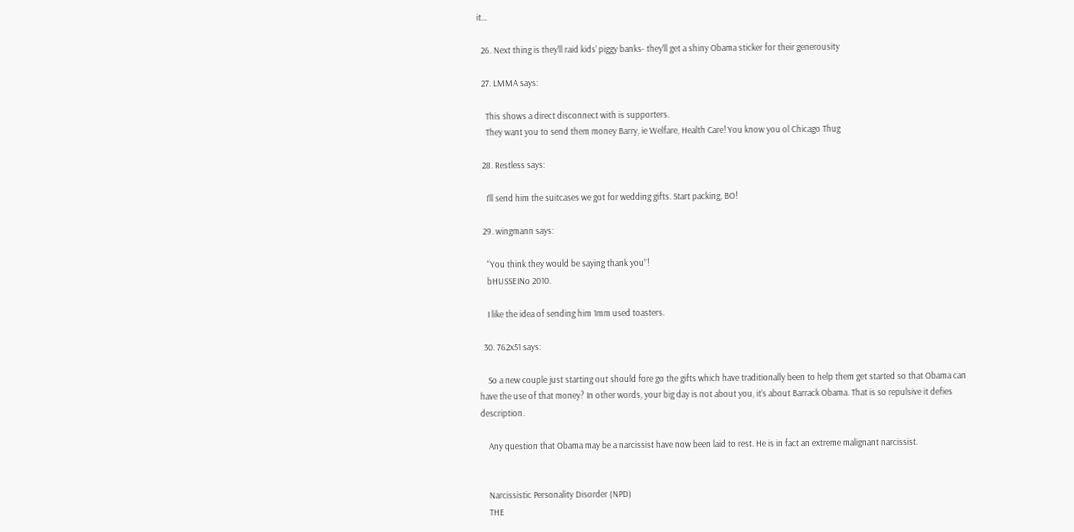it…

  26. Next thing is they’ll raid kids’ piggy banks- they’ll get a shiny Obama sticker for their generousity

  27. LMMA says:

    This shows a direct disconnect with is supporters.
    They want you to send them money Barry, ie Welfare, Health Care! You know you ol Chicago Thug

  28. Restless says:

    I’ll send him the suitcases we got for wedding gifts. Start packing, BO!

  29. wingmann says:

    “You think they would be saying thank you”!
    bHUSSEINo 2010.

    I like the idea of sending him 1mm used toasters.

  30. 762x51 says:

    So a new couple just starting out should fore go the gifts which have traditionally been to help them get started so that Obama can have the use of that money? In other words, your big day is not about you, it’s about Barrack Obama. That is so repulsive it defies description.

    Any question that Obama may be a narcissist have now been laid to rest. He is in fact an extreme malignant narcissist.


    Narcissistic Personality Disorder (NPD)
    THE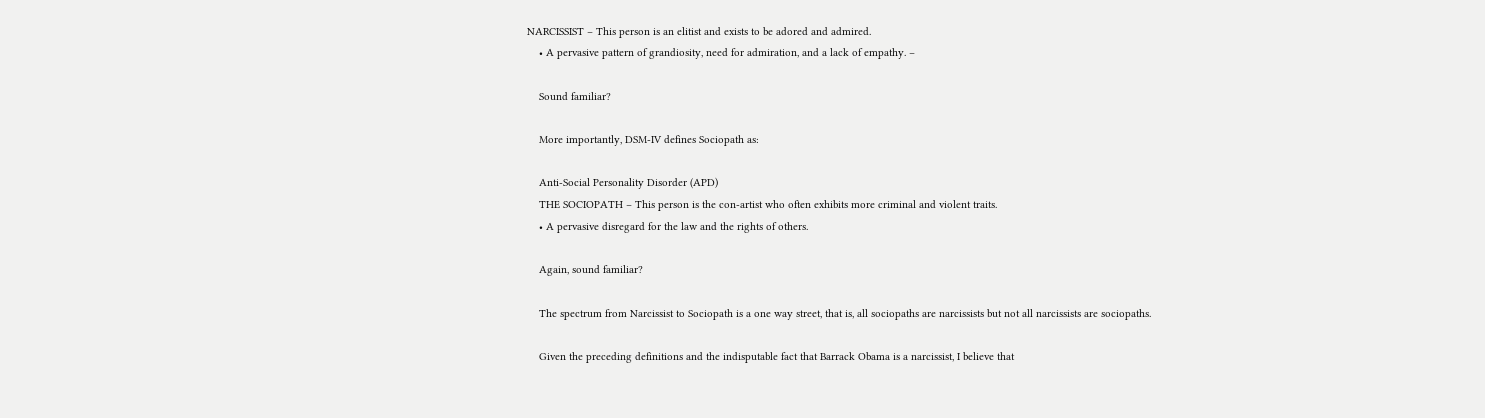NARCISSIST – This person is an elitist and exists to be adored and admired.
    • A pervasive pattern of grandiosity, need for admiration, and a lack of empathy. –

    Sound familiar?

    More importantly, DSM-IV defines Sociopath as:

    Anti-Social Personality Disorder (APD)
    THE SOCIOPATH – This person is the con-artist who often exhibits more criminal and violent traits.
    • A pervasive disregard for the law and the rights of others.

    Again, sound familiar?

    The spectrum from Narcissist to Sociopath is a one way street, that is, all sociopaths are narcissists but not all narcissists are sociopaths.

    Given the preceding definitions and the indisputable fact that Barrack Obama is a narcissist, I believe that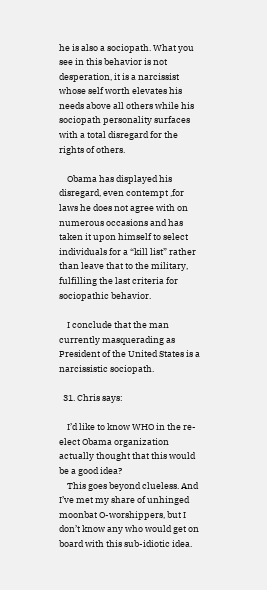he is also a sociopath. What you see in this behavior is not desperation, it is a narcissist whose self worth elevates his needs above all others while his sociopath personality surfaces with a total disregard for the rights of others.

    Obama has displayed his disregard, even contempt ,for laws he does not agree with on numerous occasions and has taken it upon himself to select individuals for a “kill list” rather than leave that to the military, fulfilling the last criteria for sociopathic behavior.

    I conclude that the man currently masquerading as President of the United States is a narcissistic sociopath.

  31. Chris says:

    I’d like to know WHO in the re-elect Obama organization actually thought that this would be a good idea?
    This goes beyond clueless. And I’ve met my share of unhinged moonbat O-worshippers, but I don’t know any who would get on board with this sub-idiotic idea.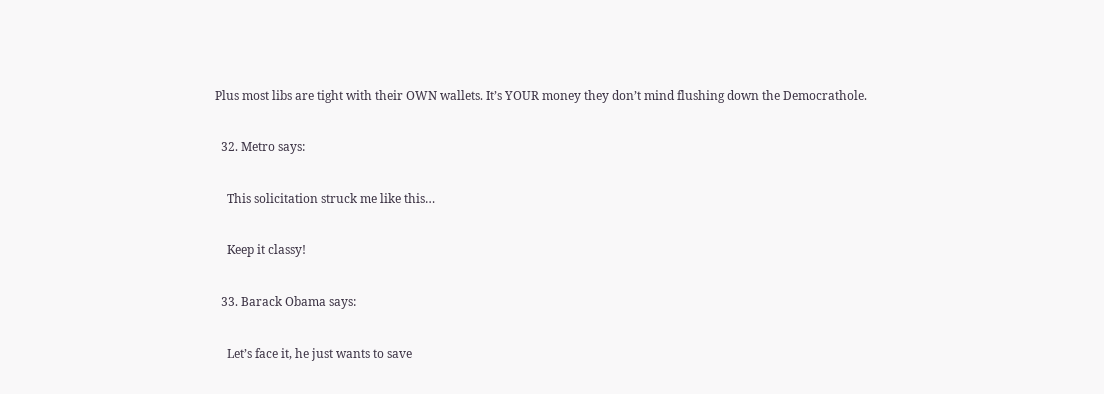Plus most libs are tight with their OWN wallets. It’s YOUR money they don’t mind flushing down the Democrathole.

  32. Metro says:

    This solicitation struck me like this…

    Keep it classy!

  33. Barack Obama says:

    Let’s face it, he just wants to save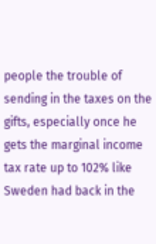people the trouble of sending in the taxes on the gifts, especially once he gets the marginal income tax rate up to 102% like Sweden had back in the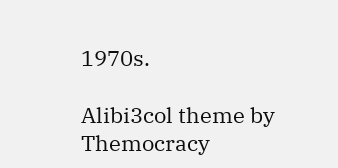1970s.

Alibi3col theme by Themocracy